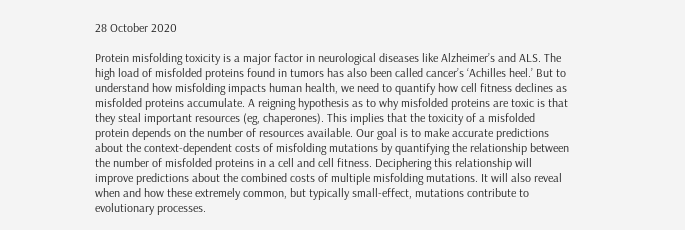28 October 2020

Protein misfolding toxicity is a major factor in neurological diseases like Alzheimer’s and ALS. The high load of misfolded proteins found in tumors has also been called cancer’s ‘Achilles heel.’ But to understand how misfolding impacts human health, we need to quantify how cell fitness declines as misfolded proteins accumulate. A reigning hypothesis as to why misfolded proteins are toxic is that they steal important resources (eg, chaperones). This implies that the toxicity of a misfolded protein depends on the number of resources available. Our goal is to make accurate predictions about the context-dependent costs of misfolding mutations by quantifying the relationship between the number of misfolded proteins in a cell and cell fitness. Deciphering this relationship will improve predictions about the combined costs of multiple misfolding mutations. It will also reveal when and how these extremely common, but typically small-effect, mutations contribute to evolutionary processes.